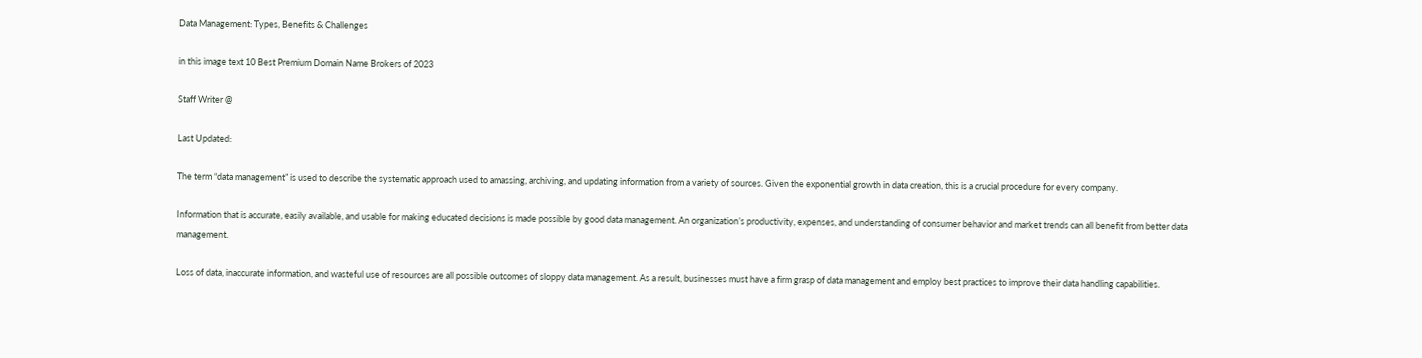Data Management: Types, Benefits & Challenges

in this image text 10 Best Premium Domain Name Brokers of 2023

Staff Writer @

Last Updated:

The term “data management” is used to describe the systematic approach used to amassing, archiving, and updating information from a variety of sources. Given the exponential growth in data creation, this is a crucial procedure for every company.

Information that is accurate, easily available, and usable for making educated decisions is made possible by good data management. An organization’s productivity, expenses, and understanding of consumer behavior and market trends can all benefit from better data management.

Loss of data, inaccurate information, and wasteful use of resources are all possible outcomes of sloppy data management. As a result, businesses must have a firm grasp of data management and employ best practices to improve their data handling capabilities.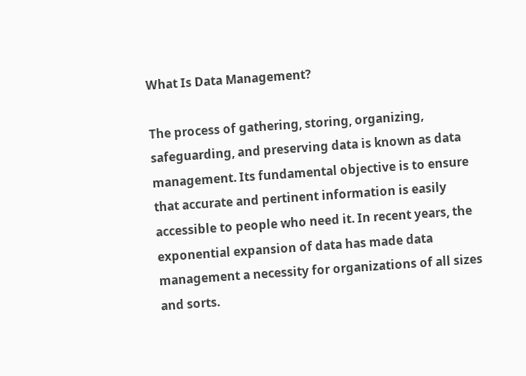What Is Data Management?

The process of gathering, storing, organizing, safeguarding, and preserving data is known as data management. Its fundamental objective is to ensure that accurate and pertinent information is easily accessible to people who need it. In recent years, the exponential expansion of data has made data management a necessity for organizations of all sizes and sorts.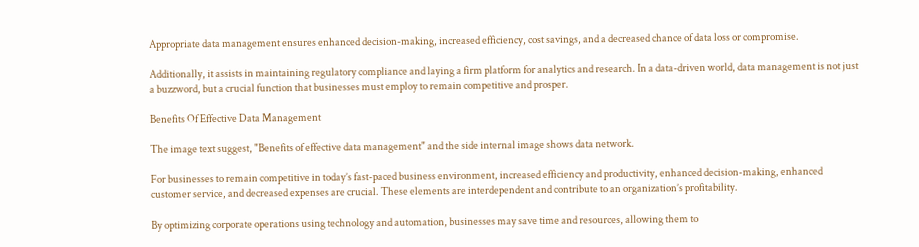Appropriate data management ensures enhanced decision-making, increased efficiency, cost savings, and a decreased chance of data loss or compromise.

Additionally, it assists in maintaining regulatory compliance and laying a firm platform for analytics and research. In a data-driven world, data management is not just a buzzword, but a crucial function that businesses must employ to remain competitive and prosper.

Benefits Of Effective Data Management

The image text suggest, "Benefits of effective data management" and the side internal image shows data network.

For businesses to remain competitive in today’s fast-paced business environment, increased efficiency and productivity, enhanced decision-making, enhanced customer service, and decreased expenses are crucial. These elements are interdependent and contribute to an organization’s profitability.

By optimizing corporate operations using technology and automation, businesses may save time and resources, allowing them to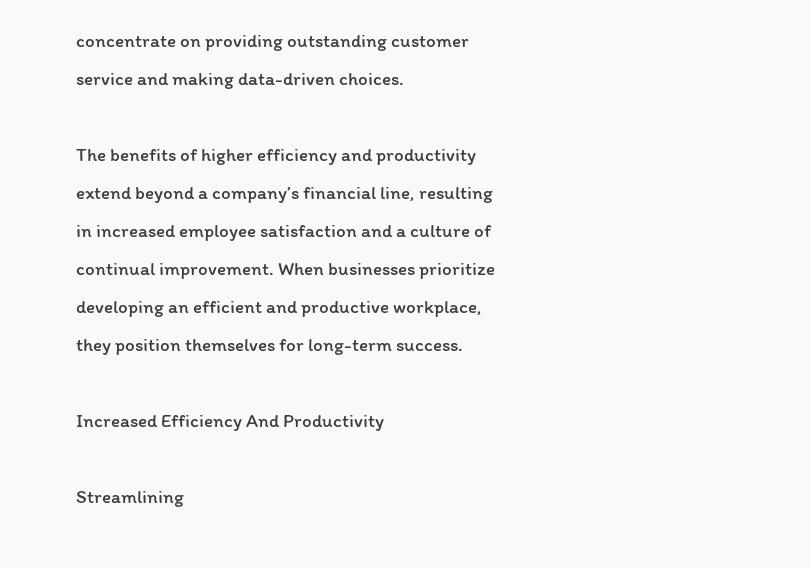concentrate on providing outstanding customer service and making data-driven choices.

The benefits of higher efficiency and productivity extend beyond a company’s financial line, resulting in increased employee satisfaction and a culture of continual improvement. When businesses prioritize developing an efficient and productive workplace, they position themselves for long-term success.

Increased Efficiency And Productivity

Streamlining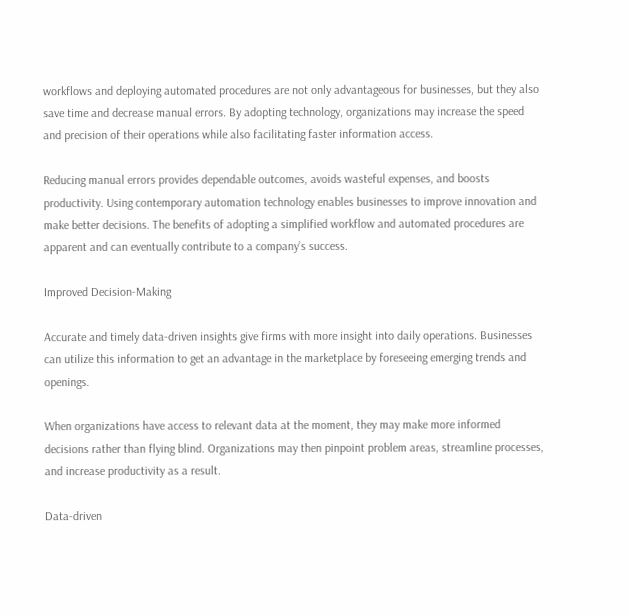workflows and deploying automated procedures are not only advantageous for businesses, but they also save time and decrease manual errors. By adopting technology, organizations may increase the speed and precision of their operations while also facilitating faster information access.

Reducing manual errors provides dependable outcomes, avoids wasteful expenses, and boosts productivity. Using contemporary automation technology enables businesses to improve innovation and make better decisions. The benefits of adopting a simplified workflow and automated procedures are apparent and can eventually contribute to a company’s success.

Improved Decision-Making

Accurate and timely data-driven insights give firms with more insight into daily operations. Businesses can utilize this information to get an advantage in the marketplace by foreseeing emerging trends and openings.

When organizations have access to relevant data at the moment, they may make more informed decisions rather than flying blind. Organizations may then pinpoint problem areas, streamline processes, and increase productivity as a result.

Data-driven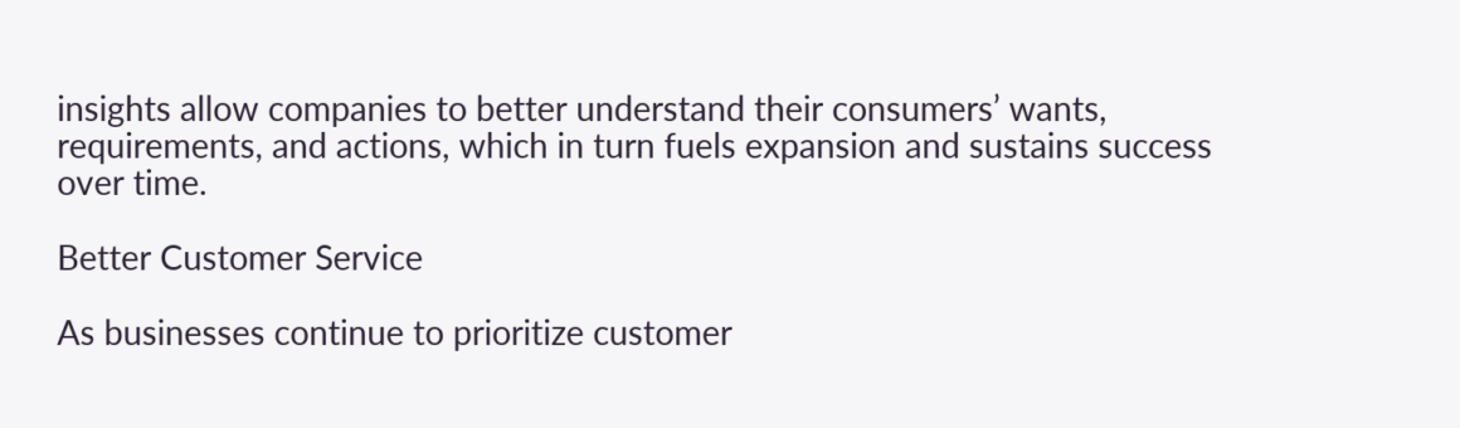insights allow companies to better understand their consumers’ wants, requirements, and actions, which in turn fuels expansion and sustains success over time.

Better Customer Service

As businesses continue to prioritize customer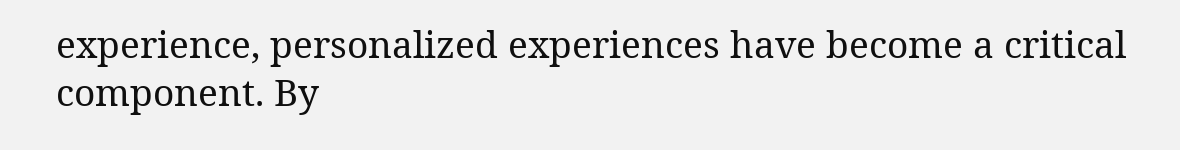experience, personalized experiences have become a critical component. By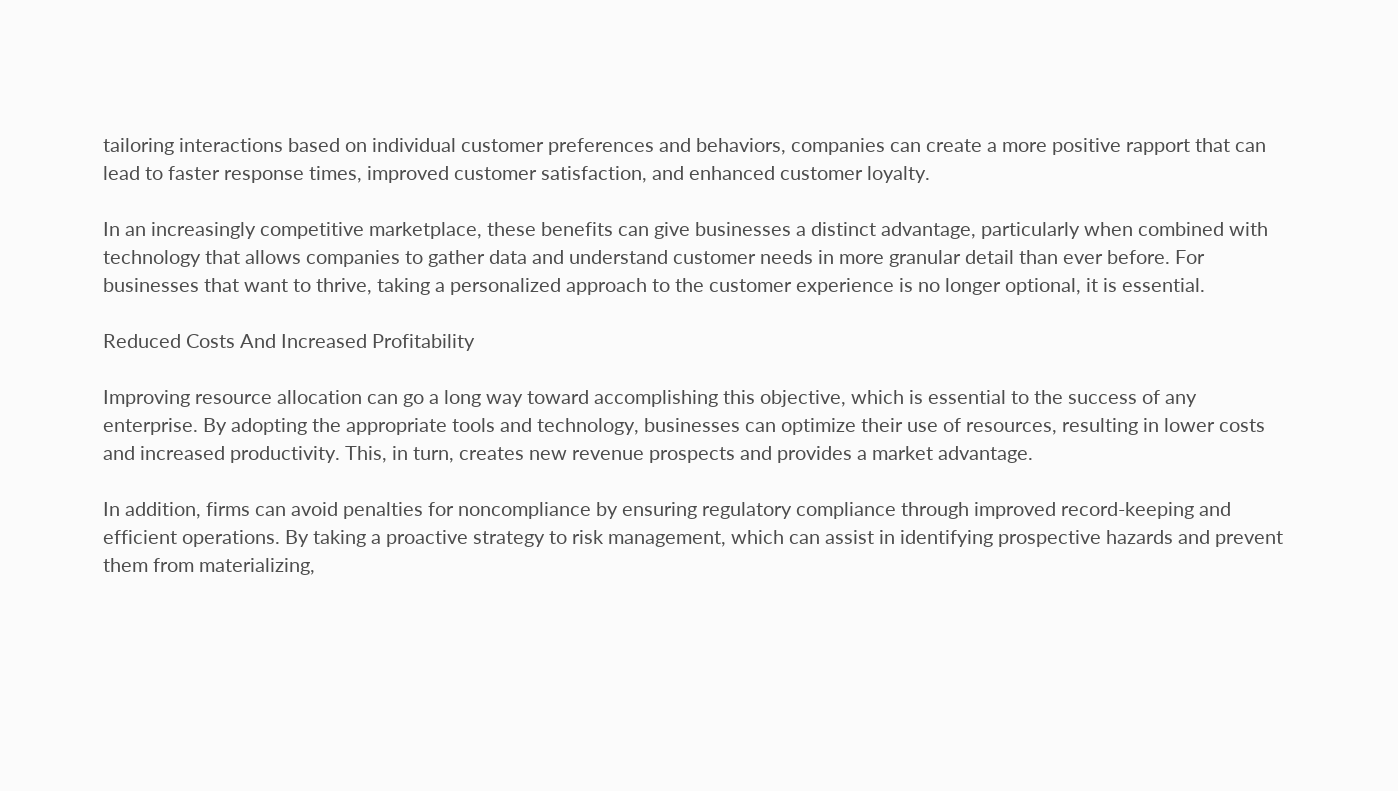tailoring interactions based on individual customer preferences and behaviors, companies can create a more positive rapport that can lead to faster response times, improved customer satisfaction, and enhanced customer loyalty.

In an increasingly competitive marketplace, these benefits can give businesses a distinct advantage, particularly when combined with technology that allows companies to gather data and understand customer needs in more granular detail than ever before. For businesses that want to thrive, taking a personalized approach to the customer experience is no longer optional, it is essential.

Reduced Costs And Increased Profitability

Improving resource allocation can go a long way toward accomplishing this objective, which is essential to the success of any enterprise. By adopting the appropriate tools and technology, businesses can optimize their use of resources, resulting in lower costs and increased productivity. This, in turn, creates new revenue prospects and provides a market advantage.

In addition, firms can avoid penalties for noncompliance by ensuring regulatory compliance through improved record-keeping and efficient operations. By taking a proactive strategy to risk management, which can assist in identifying prospective hazards and prevent them from materializing,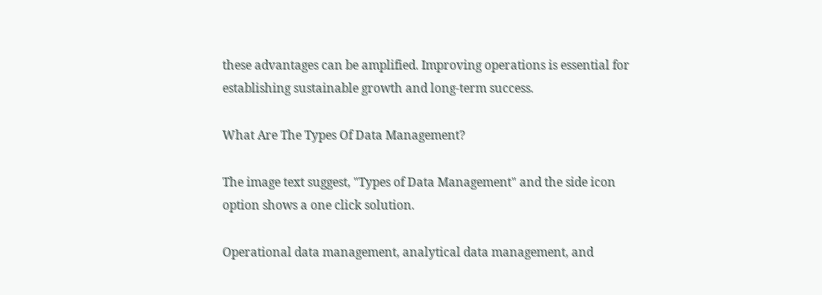these advantages can be amplified. Improving operations is essential for establishing sustainable growth and long-term success.

What Are The Types Of Data Management?

The image text suggest, "Types of Data Management" and the side icon option shows a one click solution.

Operational data management, analytical data management, and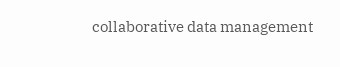collaborative data management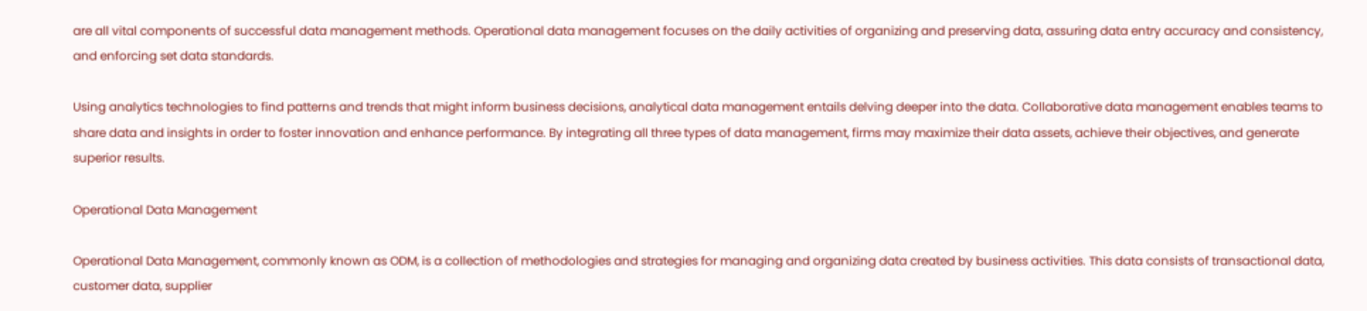are all vital components of successful data management methods. Operational data management focuses on the daily activities of organizing and preserving data, assuring data entry accuracy and consistency, and enforcing set data standards.

Using analytics technologies to find patterns and trends that might inform business decisions, analytical data management entails delving deeper into the data. Collaborative data management enables teams to share data and insights in order to foster innovation and enhance performance. By integrating all three types of data management, firms may maximize their data assets, achieve their objectives, and generate superior results.

Operational Data Management

Operational Data Management, commonly known as ODM, is a collection of methodologies and strategies for managing and organizing data created by business activities. This data consists of transactional data, customer data, supplier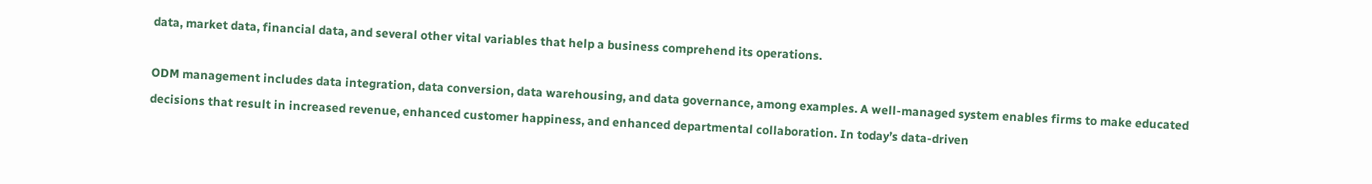data, market data, financial data, and several other vital variables that help a business comprehend its operations.

ODM management includes data integration, data conversion, data warehousing, and data governance, among examples. A well-managed system enables firms to make educated decisions that result in increased revenue, enhanced customer happiness, and enhanced departmental collaboration. In today’s data-driven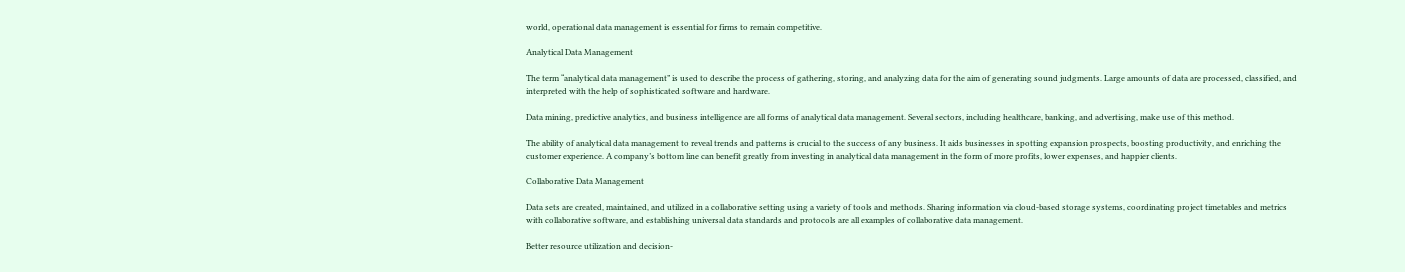world, operational data management is essential for firms to remain competitive.

Analytical Data Management

The term “analytical data management” is used to describe the process of gathering, storing, and analyzing data for the aim of generating sound judgments. Large amounts of data are processed, classified, and interpreted with the help of sophisticated software and hardware.

Data mining, predictive analytics, and business intelligence are all forms of analytical data management. Several sectors, including healthcare, banking, and advertising, make use of this method.

The ability of analytical data management to reveal trends and patterns is crucial to the success of any business. It aids businesses in spotting expansion prospects, boosting productivity, and enriching the customer experience. A company’s bottom line can benefit greatly from investing in analytical data management in the form of more profits, lower expenses, and happier clients.

Collaborative Data Management

Data sets are created, maintained, and utilized in a collaborative setting using a variety of tools and methods. Sharing information via cloud-based storage systems, coordinating project timetables and metrics with collaborative software, and establishing universal data standards and protocols are all examples of collaborative data management.

Better resource utilization and decision-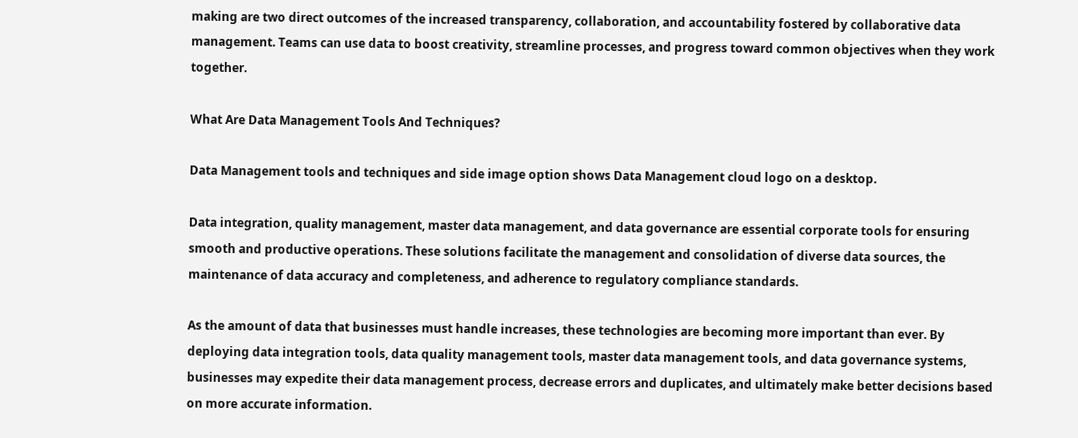making are two direct outcomes of the increased transparency, collaboration, and accountability fostered by collaborative data management. Teams can use data to boost creativity, streamline processes, and progress toward common objectives when they work together.

What Are Data Management Tools And Techniques?

Data Management tools and techniques and side image option shows Data Management cloud logo on a desktop.

Data integration, quality management, master data management, and data governance are essential corporate tools for ensuring smooth and productive operations. These solutions facilitate the management and consolidation of diverse data sources, the maintenance of data accuracy and completeness, and adherence to regulatory compliance standards.

As the amount of data that businesses must handle increases, these technologies are becoming more important than ever. By deploying data integration tools, data quality management tools, master data management tools, and data governance systems, businesses may expedite their data management process, decrease errors and duplicates, and ultimately make better decisions based on more accurate information.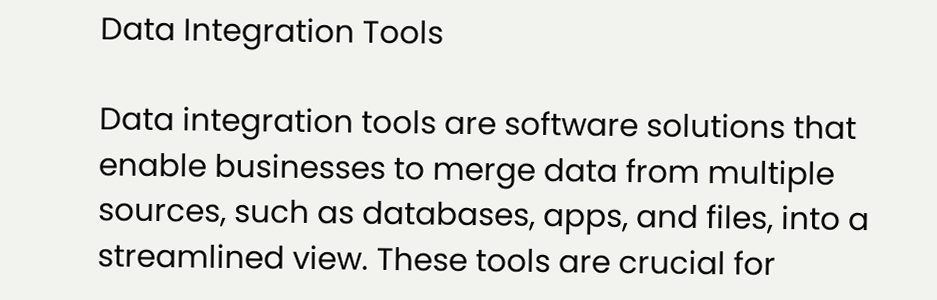Data Integration Tools

Data integration tools are software solutions that enable businesses to merge data from multiple sources, such as databases, apps, and files, into a streamlined view. These tools are crucial for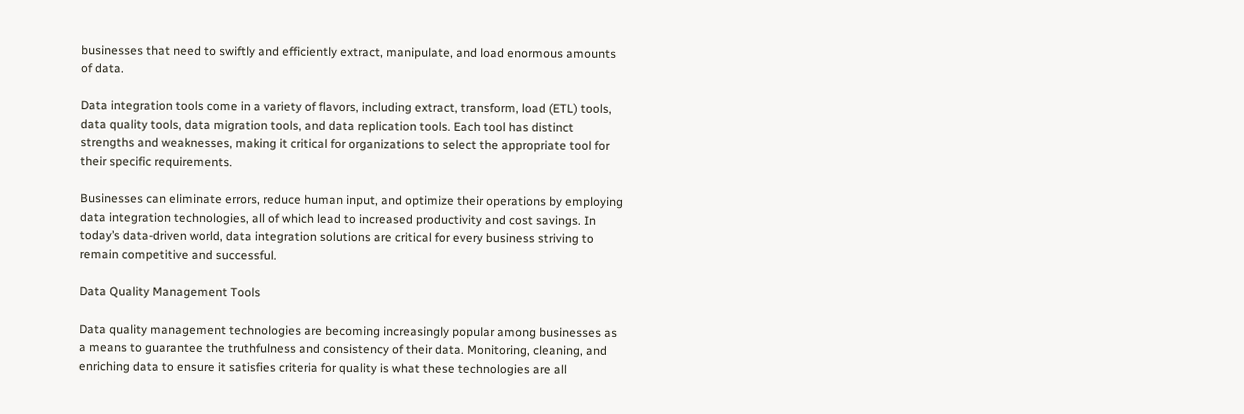businesses that need to swiftly and efficiently extract, manipulate, and load enormous amounts of data.

Data integration tools come in a variety of flavors, including extract, transform, load (ETL) tools, data quality tools, data migration tools, and data replication tools. Each tool has distinct strengths and weaknesses, making it critical for organizations to select the appropriate tool for their specific requirements.

Businesses can eliminate errors, reduce human input, and optimize their operations by employing data integration technologies, all of which lead to increased productivity and cost savings. In today’s data-driven world, data integration solutions are critical for every business striving to remain competitive and successful.

Data Quality Management Tools

Data quality management technologies are becoming increasingly popular among businesses as a means to guarantee the truthfulness and consistency of their data. Monitoring, cleaning, and enriching data to ensure it satisfies criteria for quality is what these technologies are all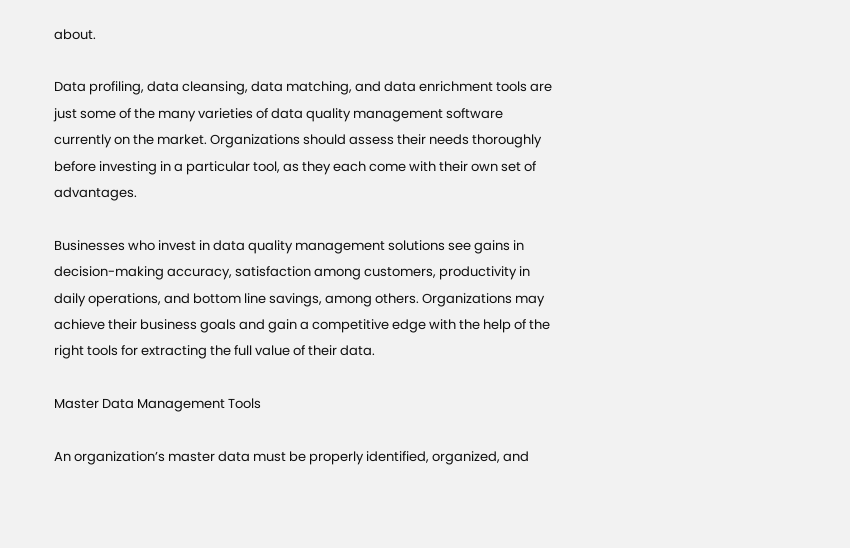about.

Data profiling, data cleansing, data matching, and data enrichment tools are just some of the many varieties of data quality management software currently on the market. Organizations should assess their needs thoroughly before investing in a particular tool, as they each come with their own set of advantages.

Businesses who invest in data quality management solutions see gains in decision-making accuracy, satisfaction among customers, productivity in daily operations, and bottom line savings, among others. Organizations may achieve their business goals and gain a competitive edge with the help of the right tools for extracting the full value of their data.

Master Data Management Tools

An organization’s master data must be properly identified, organized, and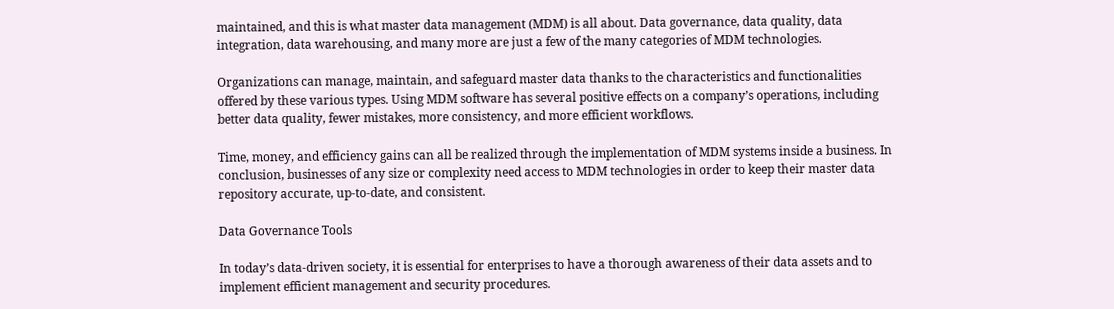maintained, and this is what master data management (MDM) is all about. Data governance, data quality, data integration, data warehousing, and many more are just a few of the many categories of MDM technologies.

Organizations can manage, maintain, and safeguard master data thanks to the characteristics and functionalities offered by these various types. Using MDM software has several positive effects on a company’s operations, including better data quality, fewer mistakes, more consistency, and more efficient workflows.

Time, money, and efficiency gains can all be realized through the implementation of MDM systems inside a business. In conclusion, businesses of any size or complexity need access to MDM technologies in order to keep their master data repository accurate, up-to-date, and consistent.

Data Governance Tools

In today’s data-driven society, it is essential for enterprises to have a thorough awareness of their data assets and to implement efficient management and security procedures.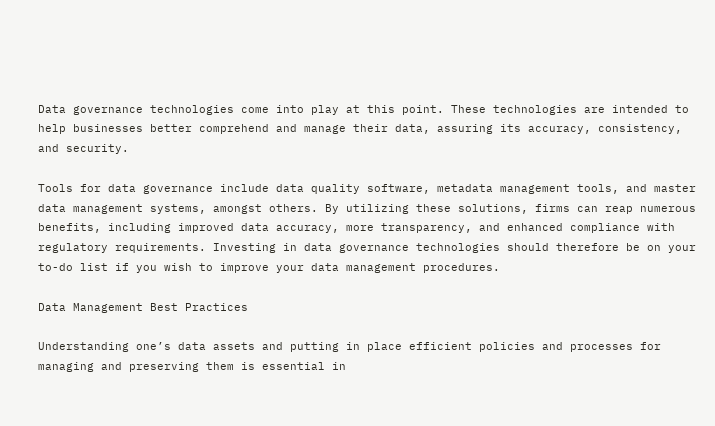Data governance technologies come into play at this point. These technologies are intended to help businesses better comprehend and manage their data, assuring its accuracy, consistency, and security.

Tools for data governance include data quality software, metadata management tools, and master data management systems, amongst others. By utilizing these solutions, firms can reap numerous benefits, including improved data accuracy, more transparency, and enhanced compliance with regulatory requirements. Investing in data governance technologies should therefore be on your to-do list if you wish to improve your data management procedures.

Data Management Best Practices

Understanding one’s data assets and putting in place efficient policies and processes for managing and preserving them is essential in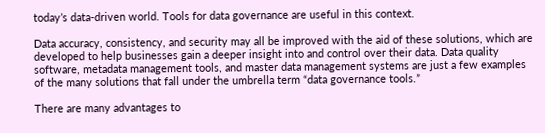today’s data-driven world. Tools for data governance are useful in this context.

Data accuracy, consistency, and security may all be improved with the aid of these solutions, which are developed to help businesses gain a deeper insight into and control over their data. Data quality software, metadata management tools, and master data management systems are just a few examples of the many solutions that fall under the umbrella term “data governance tools.”

There are many advantages to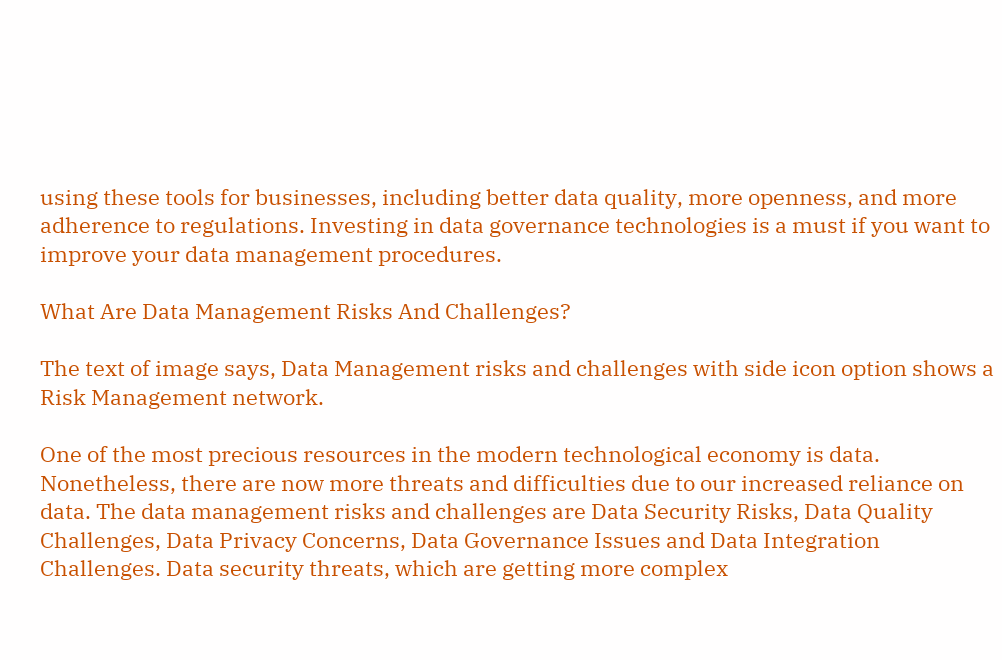using these tools for businesses, including better data quality, more openness, and more adherence to regulations. Investing in data governance technologies is a must if you want to improve your data management procedures.

What Are Data Management Risks And Challenges?

The text of image says, Data Management risks and challenges with side icon option shows a Risk Management network.

One of the most precious resources in the modern technological economy is data. Nonetheless, there are now more threats and difficulties due to our increased reliance on data. The data management risks and challenges are Data Security Risks, Data Quality Challenges, Data Privacy Concerns, Data Governance Issues and Data Integration Challenges. Data security threats, which are getting more complex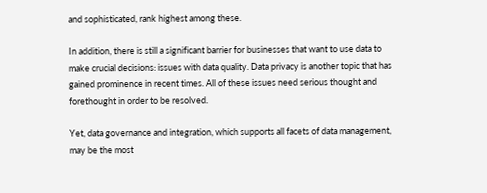and sophisticated, rank highest among these.

In addition, there is still a significant barrier for businesses that want to use data to make crucial decisions: issues with data quality. Data privacy is another topic that has gained prominence in recent times. All of these issues need serious thought and forethought in order to be resolved.

Yet, data governance and integration, which supports all facets of data management, may be the most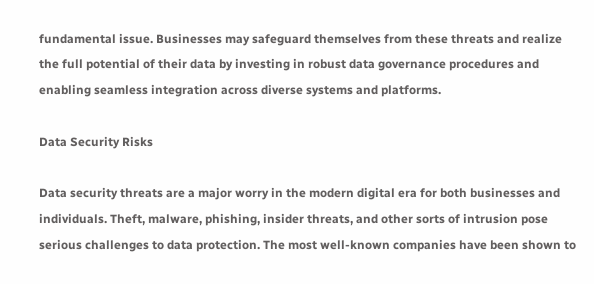fundamental issue. Businesses may safeguard themselves from these threats and realize the full potential of their data by investing in robust data governance procedures and enabling seamless integration across diverse systems and platforms.

Data Security Risks

Data security threats are a major worry in the modern digital era for both businesses and individuals. Theft, malware, phishing, insider threats, and other sorts of intrusion pose serious challenges to data protection. The most well-known companies have been shown to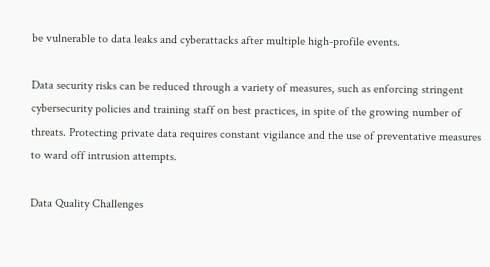be vulnerable to data leaks and cyberattacks after multiple high-profile events.

Data security risks can be reduced through a variety of measures, such as enforcing stringent cybersecurity policies and training staff on best practices, in spite of the growing number of threats. Protecting private data requires constant vigilance and the use of preventative measures to ward off intrusion attempts.

Data Quality Challenges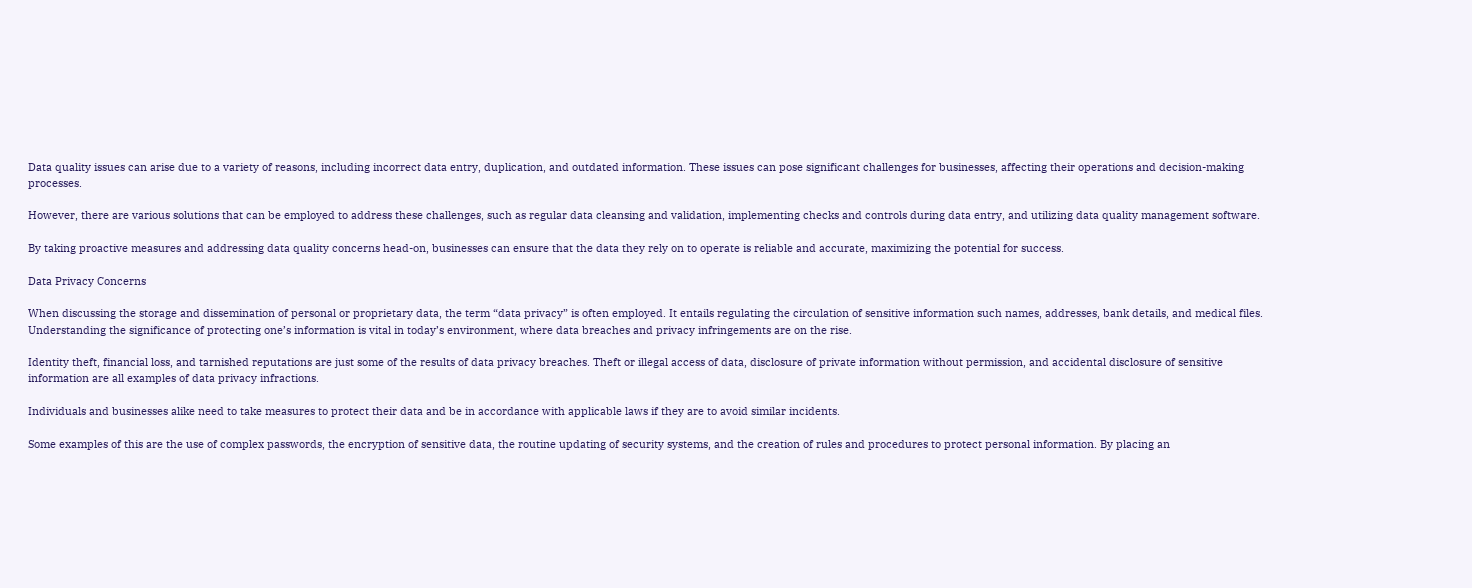Data quality issues can arise due to a variety of reasons, including incorrect data entry, duplication, and outdated information. These issues can pose significant challenges for businesses, affecting their operations and decision-making processes.

However, there are various solutions that can be employed to address these challenges, such as regular data cleansing and validation, implementing checks and controls during data entry, and utilizing data quality management software.

By taking proactive measures and addressing data quality concerns head-on, businesses can ensure that the data they rely on to operate is reliable and accurate, maximizing the potential for success.

Data Privacy Concerns

When discussing the storage and dissemination of personal or proprietary data, the term “data privacy” is often employed. It entails regulating the circulation of sensitive information such names, addresses, bank details, and medical files. Understanding the significance of protecting one’s information is vital in today’s environment, where data breaches and privacy infringements are on the rise.

Identity theft, financial loss, and tarnished reputations are just some of the results of data privacy breaches. Theft or illegal access of data, disclosure of private information without permission, and accidental disclosure of sensitive information are all examples of data privacy infractions.

Individuals and businesses alike need to take measures to protect their data and be in accordance with applicable laws if they are to avoid similar incidents.

Some examples of this are the use of complex passwords, the encryption of sensitive data, the routine updating of security systems, and the creation of rules and procedures to protect personal information. By placing an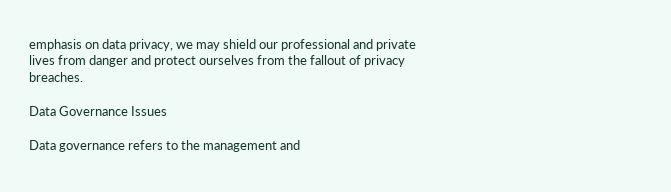emphasis on data privacy, we may shield our professional and private lives from danger and protect ourselves from the fallout of privacy breaches.

Data Governance Issues

Data governance refers to the management and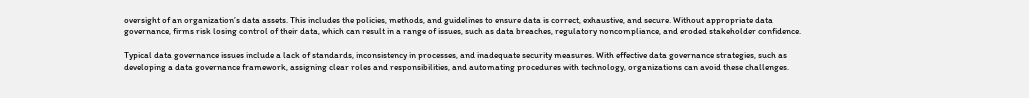oversight of an organization’s data assets. This includes the policies, methods, and guidelines to ensure data is correct, exhaustive, and secure. Without appropriate data governance, firms risk losing control of their data, which can result in a range of issues, such as data breaches, regulatory noncompliance, and eroded stakeholder confidence.

Typical data governance issues include a lack of standards, inconsistency in processes, and inadequate security measures. With effective data governance strategies, such as developing a data governance framework, assigning clear roles and responsibilities, and automating procedures with technology, organizations can avoid these challenges.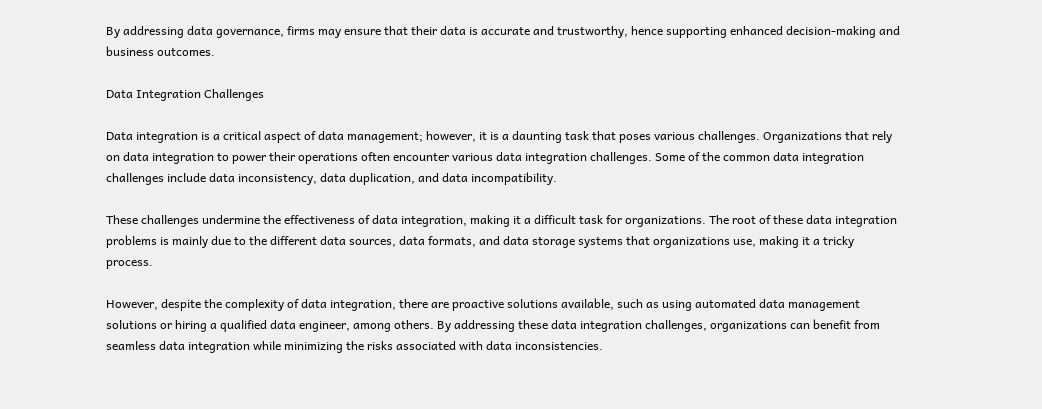By addressing data governance, firms may ensure that their data is accurate and trustworthy, hence supporting enhanced decision-making and business outcomes.

Data Integration Challenges

Data integration is a critical aspect of data management; however, it is a daunting task that poses various challenges. Organizations that rely on data integration to power their operations often encounter various data integration challenges. Some of the common data integration challenges include data inconsistency, data duplication, and data incompatibility.

These challenges undermine the effectiveness of data integration, making it a difficult task for organizations. The root of these data integration problems is mainly due to the different data sources, data formats, and data storage systems that organizations use, making it a tricky process.

However, despite the complexity of data integration, there are proactive solutions available, such as using automated data management solutions or hiring a qualified data engineer, among others. By addressing these data integration challenges, organizations can benefit from seamless data integration while minimizing the risks associated with data inconsistencies.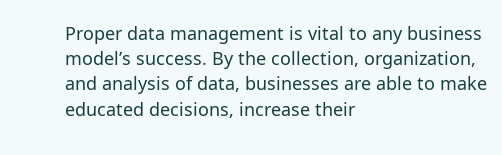Proper data management is vital to any business model’s success. By the collection, organization, and analysis of data, businesses are able to make educated decisions, increase their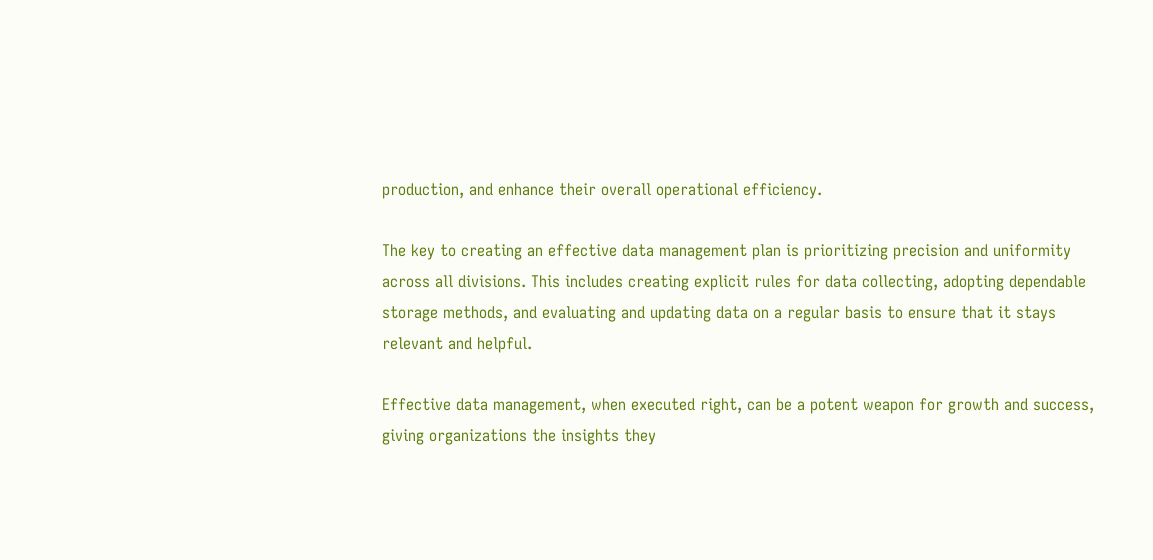production, and enhance their overall operational efficiency.

The key to creating an effective data management plan is prioritizing precision and uniformity across all divisions. This includes creating explicit rules for data collecting, adopting dependable storage methods, and evaluating and updating data on a regular basis to ensure that it stays relevant and helpful.

Effective data management, when executed right, can be a potent weapon for growth and success, giving organizations the insights they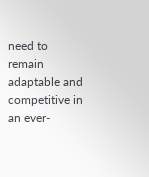need to remain adaptable and competitive in an ever-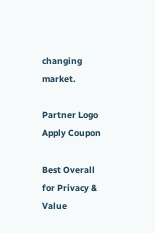changing market.

Partner Logo
Apply Coupon

Best Overall for Privacy & Value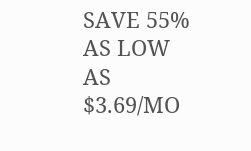SAVE 55%
AS LOW AS $3.69/MO